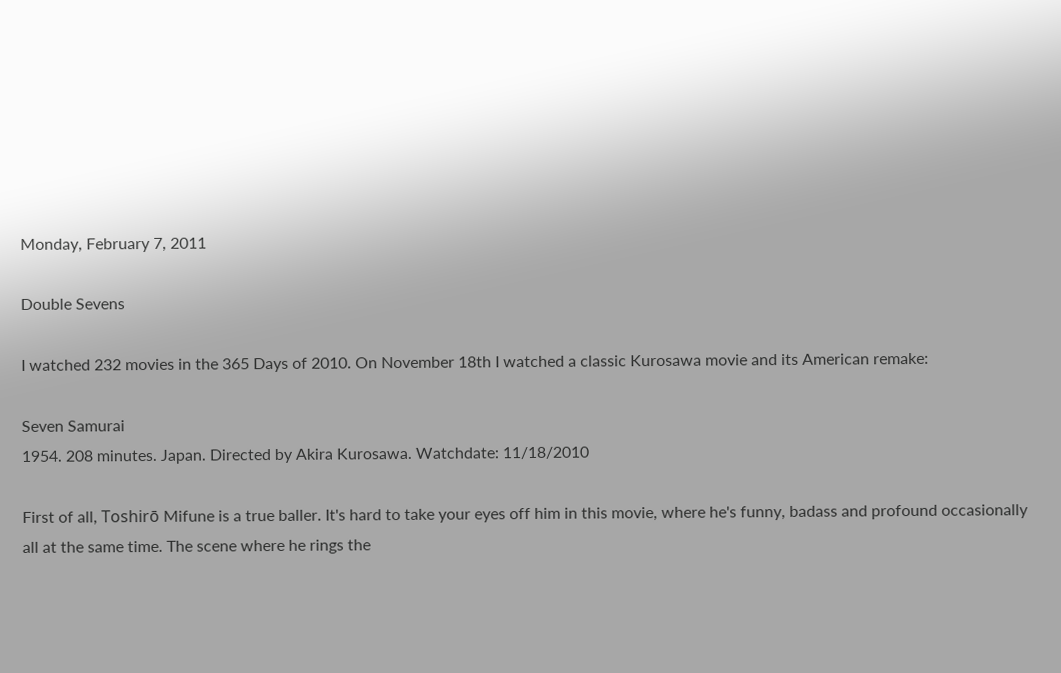Monday, February 7, 2011

Double Sevens

I watched 232 movies in the 365 Days of 2010. On November 18th I watched a classic Kurosawa movie and its American remake:

Seven Samurai
1954. 208 minutes. Japan. Directed by Akira Kurosawa. Watchdate: 11/18/2010

First of all, Toshirō Mifune is a true baller. It's hard to take your eyes off him in this movie, where he's funny, badass and profound occasionally all at the same time. The scene where he rings the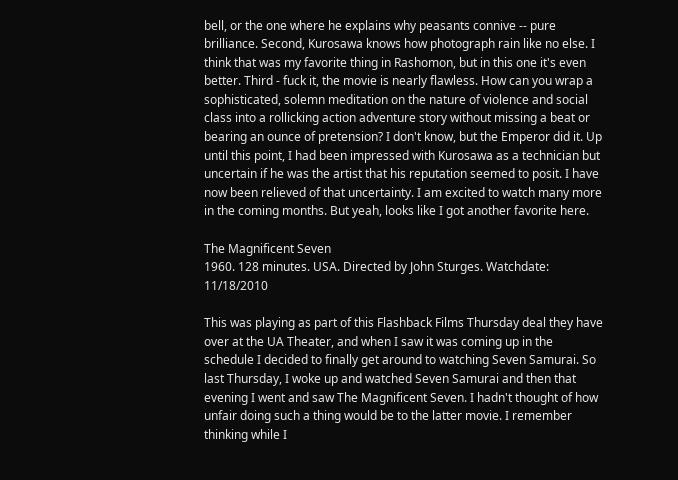bell, or the one where he explains why peasants connive -- pure brilliance. Second, Kurosawa knows how photograph rain like no else. I think that was my favorite thing in Rashomon, but in this one it's even better. Third - fuck it, the movie is nearly flawless. How can you wrap a sophisticated, solemn meditation on the nature of violence and social class into a rollicking action adventure story without missing a beat or bearing an ounce of pretension? I don't know, but the Emperor did it. Up until this point, I had been impressed with Kurosawa as a technician but uncertain if he was the artist that his reputation seemed to posit. I have now been relieved of that uncertainty. I am excited to watch many more in the coming months. But yeah, looks like I got another favorite here.

The Magnificent Seven
1960. 128 minutes. USA. Directed by John Sturges. Watchdate: 11/18/2010

This was playing as part of this Flashback Films Thursday deal they have over at the UA Theater, and when I saw it was coming up in the schedule I decided to finally get around to watching Seven Samurai. So last Thursday, I woke up and watched Seven Samurai and then that evening I went and saw The Magnificent Seven. I hadn't thought of how unfair doing such a thing would be to the latter movie. I remember thinking while I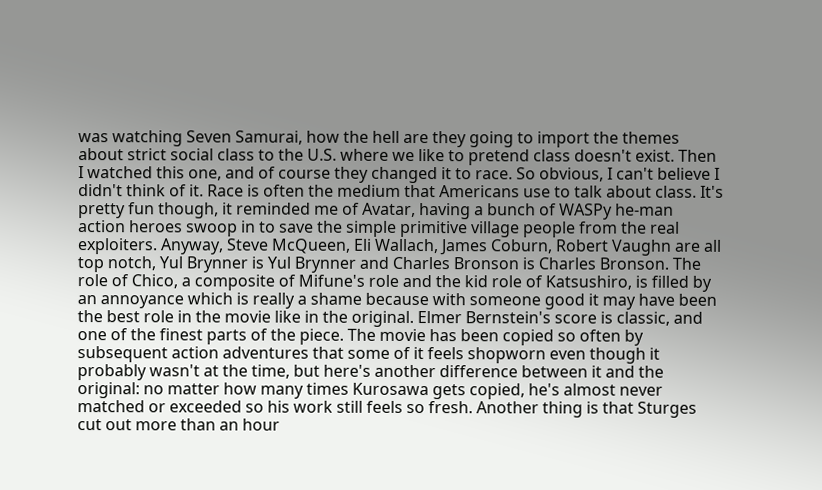was watching Seven Samurai, how the hell are they going to import the themes about strict social class to the U.S. where we like to pretend class doesn't exist. Then I watched this one, and of course they changed it to race. So obvious, I can't believe I didn't think of it. Race is often the medium that Americans use to talk about class. It's pretty fun though, it reminded me of Avatar, having a bunch of WASPy he-man action heroes swoop in to save the simple primitive village people from the real exploiters. Anyway, Steve McQueen, Eli Wallach, James Coburn, Robert Vaughn are all top notch, Yul Brynner is Yul Brynner and Charles Bronson is Charles Bronson. The role of Chico, a composite of Mifune's role and the kid role of Katsushiro, is filled by an annoyance which is really a shame because with someone good it may have been the best role in the movie like in the original. Elmer Bernstein's score is classic, and one of the finest parts of the piece. The movie has been copied so often by subsequent action adventures that some of it feels shopworn even though it probably wasn't at the time, but here's another difference between it and the original: no matter how many times Kurosawa gets copied, he's almost never matched or exceeded so his work still feels so fresh. Another thing is that Sturges cut out more than an hour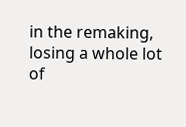in the remaking, losing a whole lot of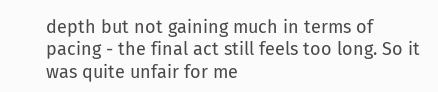depth but not gaining much in terms of pacing - the final act still feels too long. So it was quite unfair for me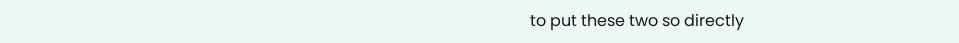to put these two so directly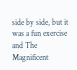side by side, but it was a fun exercise and The Magnificent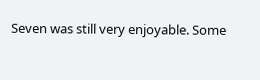Seven was still very enjoyable. Some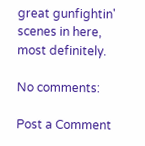great gunfightin' scenes in here, most definitely.

No comments:

Post a Comment